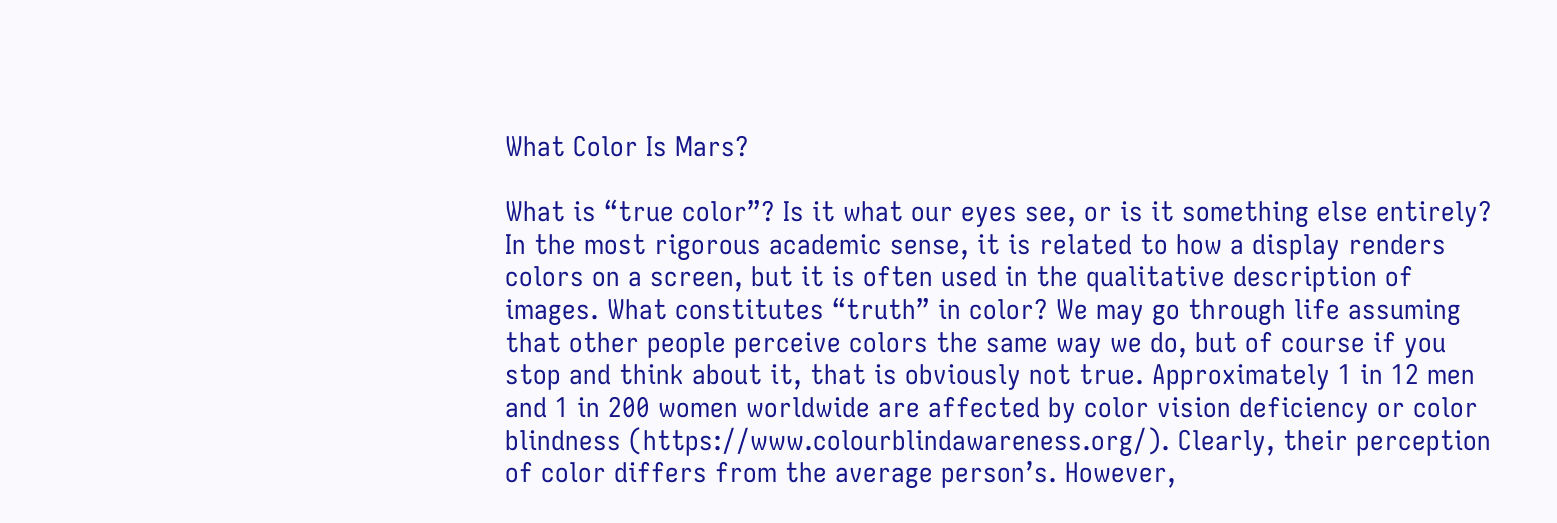What Color Is Mars?

What is “true color”? Is it what our eyes see, or is it something else entirely? In the most rigorous academic sense, it is related to how a display renders colors on a screen, but it is often used in the qualitative description of images. What constitutes “truth” in color? We may go through life assuming that other people perceive colors the same way we do, but of course if you stop and think about it, that is obviously not true. Approximately 1 in 12 men and 1 in 200 women worldwide are affected by color vision deficiency or color blindness (https://www.colourblindawareness.org/). Clearly, their perception of color differs from the average person’s. However,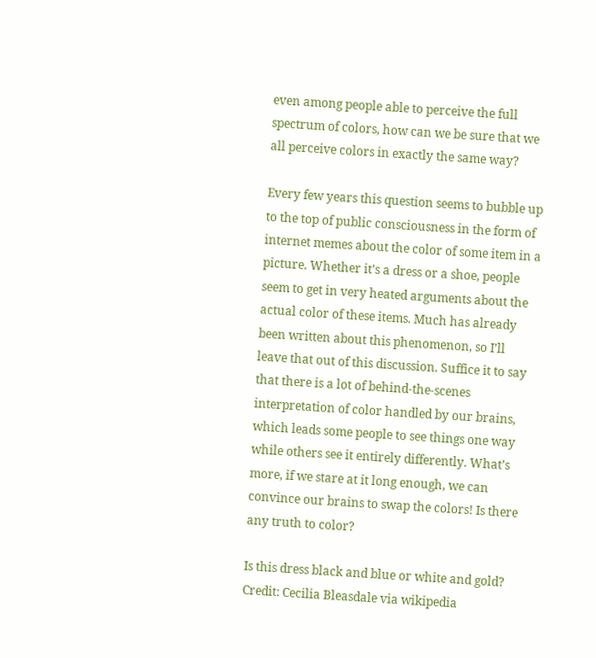even among people able to perceive the full spectrum of colors, how can we be sure that we all perceive colors in exactly the same way?

Every few years this question seems to bubble up to the top of public consciousness in the form of internet memes about the color of some item in a picture. Whether it’s a dress or a shoe, people seem to get in very heated arguments about the actual color of these items. Much has already been written about this phenomenon, so I’ll leave that out of this discussion. Suffice it to say that there is a lot of behind-the-scenes interpretation of color handled by our brains, which leads some people to see things one way while others see it entirely differently. What’s more, if we stare at it long enough, we can convince our brains to swap the colors! Is there any truth to color?

Is this dress black and blue or white and gold? Credit: Cecilia Bleasdale via wikipedia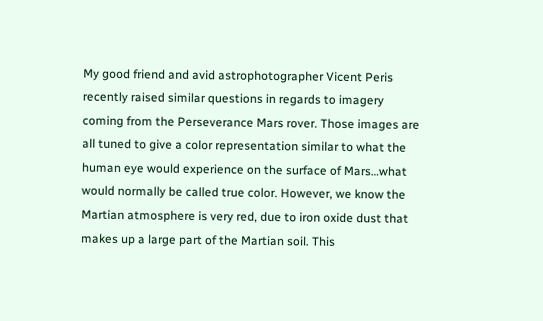My good friend and avid astrophotographer Vicent Peris recently raised similar questions in regards to imagery coming from the Perseverance Mars rover. Those images are all tuned to give a color representation similar to what the human eye would experience on the surface of Mars…what would normally be called true color. However, we know the Martian atmosphere is very red, due to iron oxide dust that makes up a large part of the Martian soil. This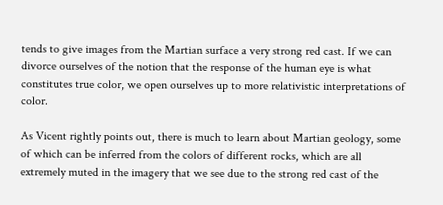tends to give images from the Martian surface a very strong red cast. If we can divorce ourselves of the notion that the response of the human eye is what constitutes true color, we open ourselves up to more relativistic interpretations of color.

As Vicent rightly points out, there is much to learn about Martian geology, some of which can be inferred from the colors of different rocks, which are all extremely muted in the imagery that we see due to the strong red cast of the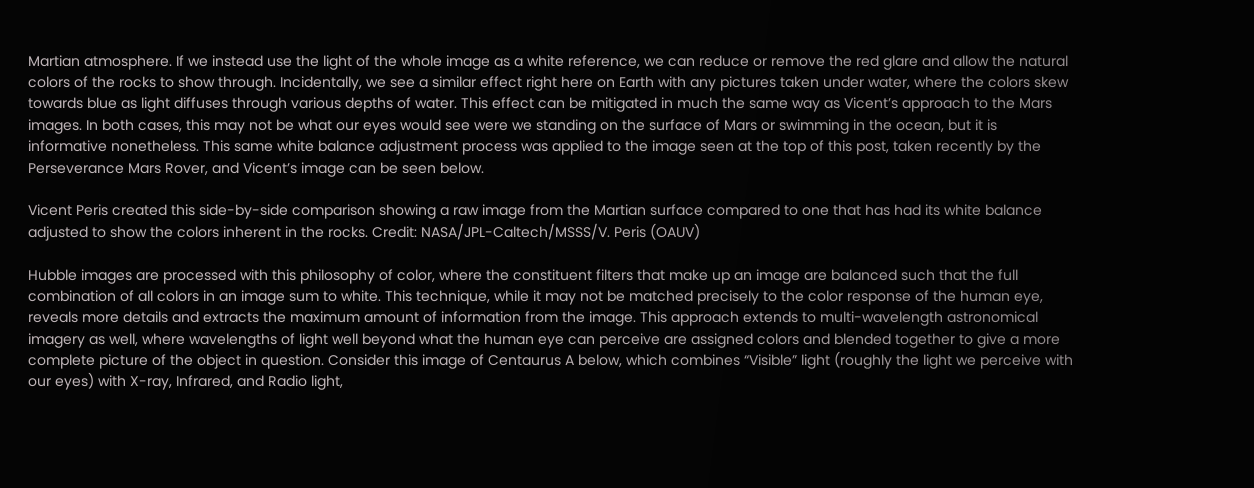Martian atmosphere. If we instead use the light of the whole image as a white reference, we can reduce or remove the red glare and allow the natural colors of the rocks to show through. Incidentally, we see a similar effect right here on Earth with any pictures taken under water, where the colors skew towards blue as light diffuses through various depths of water. This effect can be mitigated in much the same way as Vicent’s approach to the Mars images. In both cases, this may not be what our eyes would see were we standing on the surface of Mars or swimming in the ocean, but it is informative nonetheless. This same white balance adjustment process was applied to the image seen at the top of this post, taken recently by the Perseverance Mars Rover, and Vicent’s image can be seen below.

Vicent Peris created this side-by-side comparison showing a raw image from the Martian surface compared to one that has had its white balance adjusted to show the colors inherent in the rocks. Credit: NASA/JPL-Caltech/MSSS/V. Peris (OAUV)

Hubble images are processed with this philosophy of color, where the constituent filters that make up an image are balanced such that the full combination of all colors in an image sum to white. This technique, while it may not be matched precisely to the color response of the human eye, reveals more details and extracts the maximum amount of information from the image. This approach extends to multi-wavelength astronomical imagery as well, where wavelengths of light well beyond what the human eye can perceive are assigned colors and blended together to give a more complete picture of the object in question. Consider this image of Centaurus A below, which combines “Visible” light (roughly the light we perceive with our eyes) with X-ray, Infrared, and Radio light,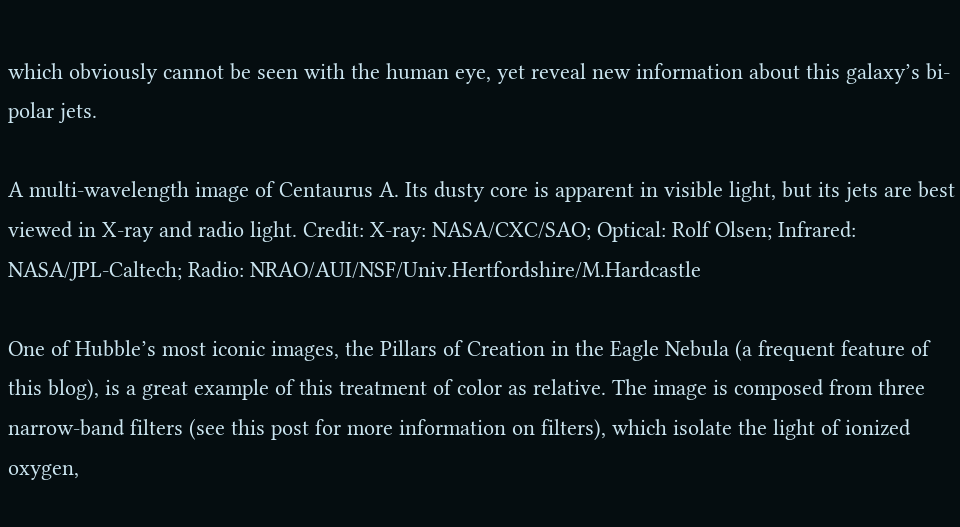which obviously cannot be seen with the human eye, yet reveal new information about this galaxy’s bi-polar jets.

A multi-wavelength image of Centaurus A. Its dusty core is apparent in visible light, but its jets are best viewed in X-ray and radio light. Credit: X-ray: NASA/CXC/SAO; Optical: Rolf Olsen; Infrared: NASA/JPL-Caltech; Radio: NRAO/AUI/NSF/Univ.Hertfordshire/M.Hardcastle

One of Hubble’s most iconic images, the Pillars of Creation in the Eagle Nebula (a frequent feature of this blog), is a great example of this treatment of color as relative. The image is composed from three narrow-band filters (see this post for more information on filters), which isolate the light of ionized oxygen,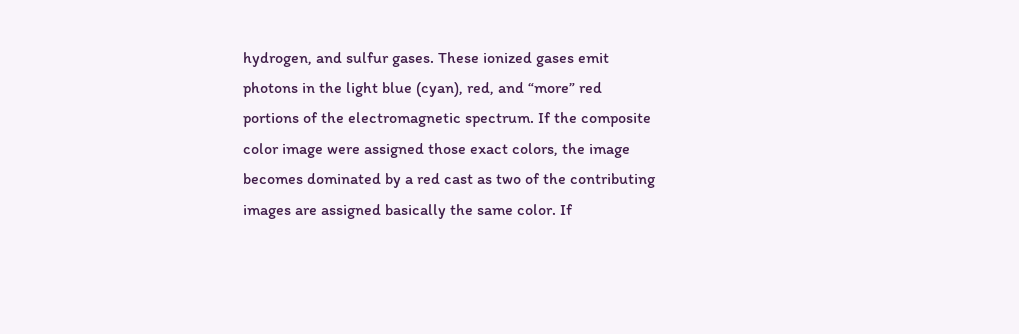hydrogen, and sulfur gases. These ionized gases emit photons in the light blue (cyan), red, and “more” red portions of the electromagnetic spectrum. If the composite color image were assigned those exact colors, the image becomes dominated by a red cast as two of the contributing images are assigned basically the same color. If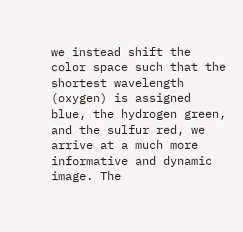we instead shift the color space such that the shortest wavelength (oxygen) is assigned blue, the hydrogen green, and the sulfur red, we arrive at a much more informative and dynamic image. The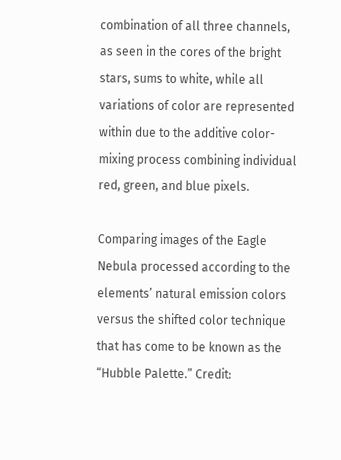combination of all three channels, as seen in the cores of the bright stars, sums to white, while all variations of color are represented within due to the additive color-mixing process combining individual red, green, and blue pixels.

Comparing images of the Eagle Nebula processed according to the elements’ natural emission colors versus the shifted color technique that has come to be known as the “Hubble Palette.” Credit: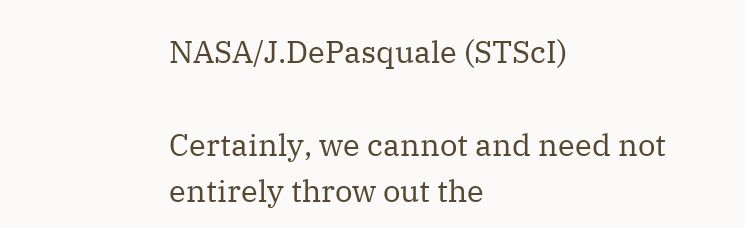NASA/J.DePasquale (STScI)

Certainly, we cannot and need not entirely throw out the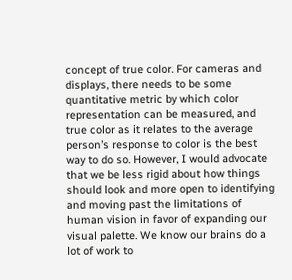concept of true color. For cameras and displays, there needs to be some quantitative metric by which color representation can be measured, and true color as it relates to the average person’s response to color is the best way to do so. However, I would advocate that we be less rigid about how things should look and more open to identifying and moving past the limitations of human vision in favor of expanding our visual palette. We know our brains do a lot of work to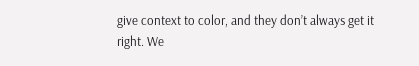give context to color, and they don’t always get it right. We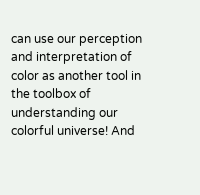can use our perception and interpretation of color as another tool in the toolbox of understanding our colorful universe! And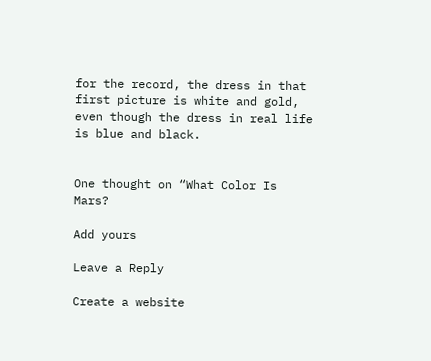for the record, the dress in that first picture is white and gold, even though the dress in real life is blue and black.


One thought on “What Color Is Mars?

Add yours

Leave a Reply

Create a website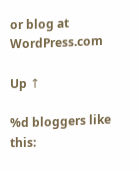or blog at WordPress.com

Up ↑

%d bloggers like this: